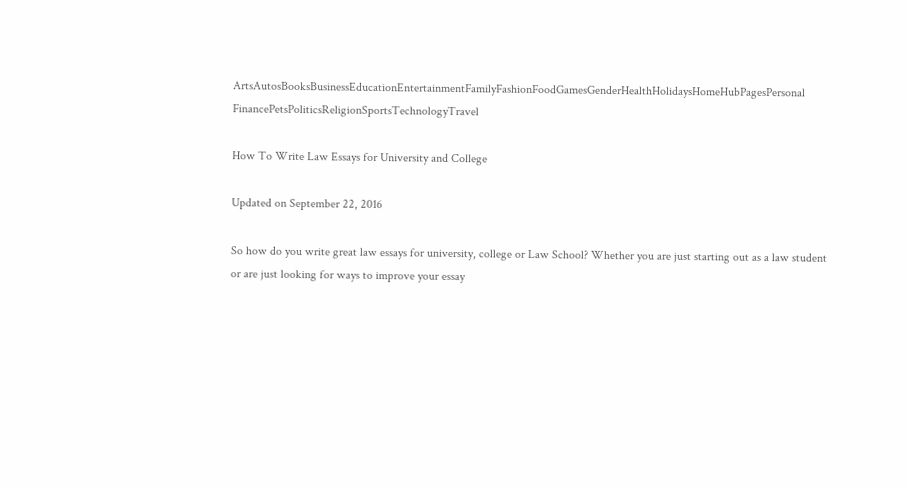ArtsAutosBooksBusinessEducationEntertainmentFamilyFashionFoodGamesGenderHealthHolidaysHomeHubPagesPersonal FinancePetsPoliticsReligionSportsTechnologyTravel

How To Write Law Essays for University and College

Updated on September 22, 2016

So how do you write great law essays for university, college or Law School? Whether you are just starting out as a law student or are just looking for ways to improve your essay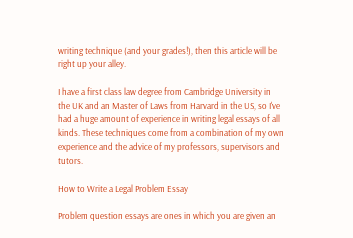writing technique (and your grades!), then this article will be right up your alley.

I have a first class law degree from Cambridge University in the UK and an Master of Laws from Harvard in the US, so I've had a huge amount of experience in writing legal essays of all kinds. These techniques come from a combination of my own experience and the advice of my professors, supervisors and tutors.

How to Write a Legal Problem Essay

Problem question essays are ones in which you are given an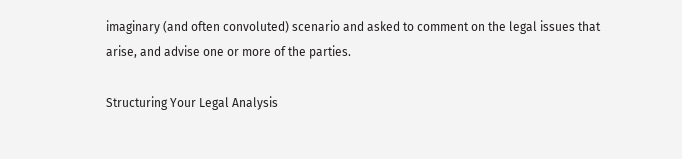imaginary (and often convoluted) scenario and asked to comment on the legal issues that arise, and advise one or more of the parties.

Structuring Your Legal Analysis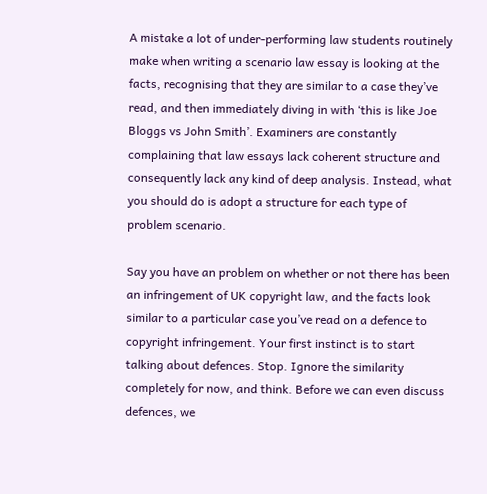A mistake a lot of under-performing law students routinely make when writing a scenario law essay is looking at the facts, recognising that they are similar to a case they’ve read, and then immediately diving in with ‘this is like Joe Bloggs vs John Smith’. Examiners are constantly complaining that law essays lack coherent structure and consequently lack any kind of deep analysis. Instead, what you should do is adopt a structure for each type of problem scenario.

Say you have an problem on whether or not there has been an infringement of UK copyright law, and the facts look similar to a particular case you’ve read on a defence to copyright infringement. Your first instinct is to start talking about defences. Stop. Ignore the similarity completely for now, and think. Before we can even discuss defences, we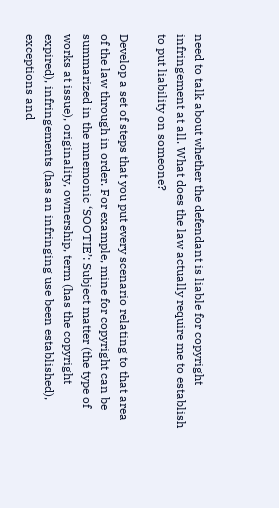need to talk about whether the defendant is liable for copyright infringement at all. What does the law actually require me to establish to put liability on someone?

Develop a set of steps that you put every scenario relating to that area of the law through in order. For example, mine for copyright can be summarized in the mnemonic ‘SOOTIE’: Subject matter (the type of works at issue), originality, ownership, term (has the copyright expired), infringements (has an infringing use been established), exceptions and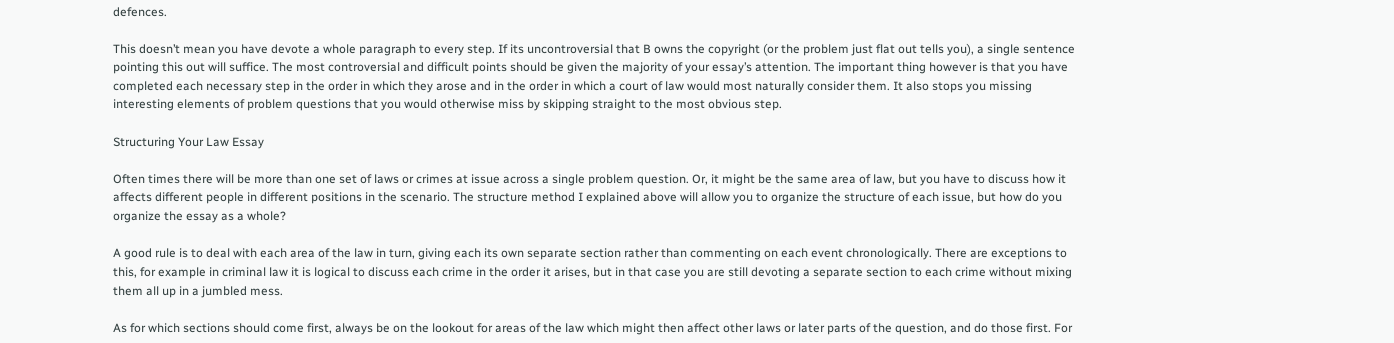defences.

This doesn’t mean you have devote a whole paragraph to every step. If its uncontroversial that B owns the copyright (or the problem just flat out tells you), a single sentence pointing this out will suffice. The most controversial and difficult points should be given the majority of your essay’s attention. The important thing however is that you have completed each necessary step in the order in which they arose and in the order in which a court of law would most naturally consider them. It also stops you missing interesting elements of problem questions that you would otherwise miss by skipping straight to the most obvious step.

Structuring Your Law Essay

Often times there will be more than one set of laws or crimes at issue across a single problem question. Or, it might be the same area of law, but you have to discuss how it affects different people in different positions in the scenario. The structure method I explained above will allow you to organize the structure of each issue, but how do you organize the essay as a whole?

A good rule is to deal with each area of the law in turn, giving each its own separate section rather than commenting on each event chronologically. There are exceptions to this, for example in criminal law it is logical to discuss each crime in the order it arises, but in that case you are still devoting a separate section to each crime without mixing them all up in a jumbled mess.

As for which sections should come first, always be on the lookout for areas of the law which might then affect other laws or later parts of the question, and do those first. For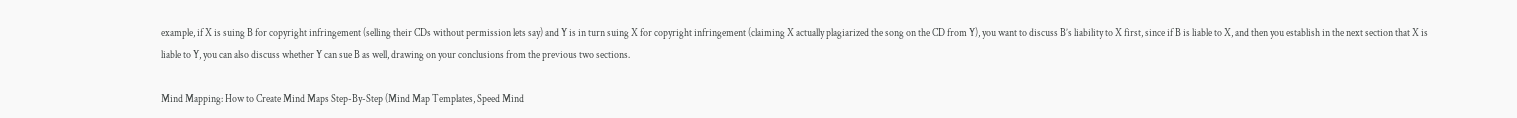example, if X is suing B for copyright infringement (selling their CDs without permission lets say) and Y is in turn suing X for copyright infringement (claiming X actually plagiarized the song on the CD from Y), you want to discuss B’s liability to X first, since if B is liable to X, and then you establish in the next section that X is liable to Y, you can also discuss whether Y can sue B as well, drawing on your conclusions from the previous two sections.

Mind Mapping: How to Create Mind Maps Step-By-Step (Mind Map Templates, Speed Mind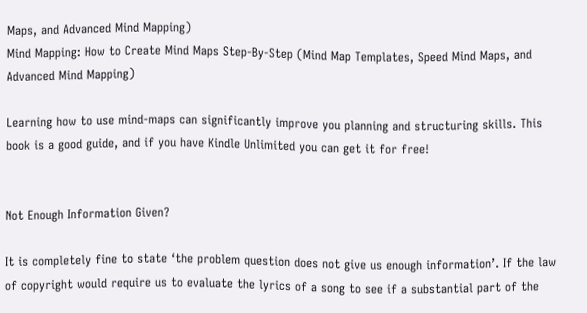Maps, and Advanced Mind Mapping)
Mind Mapping: How to Create Mind Maps Step-By-Step (Mind Map Templates, Speed Mind Maps, and Advanced Mind Mapping)

Learning how to use mind-maps can significantly improve you planning and structuring skills. This book is a good guide, and if you have Kindle Unlimited you can get it for free!


Not Enough Information Given?

It is completely fine to state ‘the problem question does not give us enough information’. If the law of copyright would require us to evaluate the lyrics of a song to see if a substantial part of the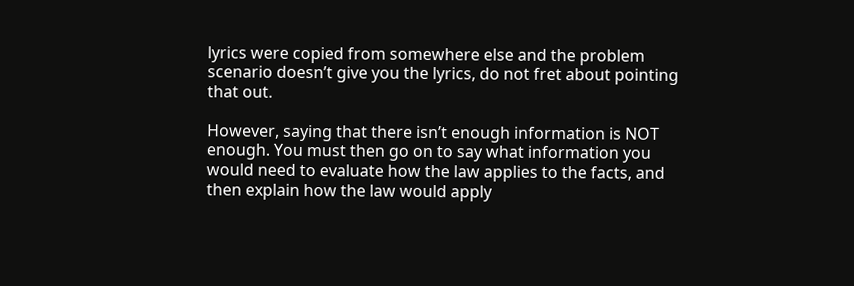lyrics were copied from somewhere else and the problem scenario doesn’t give you the lyrics, do not fret about pointing that out.

However, saying that there isn’t enough information is NOT enough. You must then go on to say what information you would need to evaluate how the law applies to the facts, and then explain how the law would apply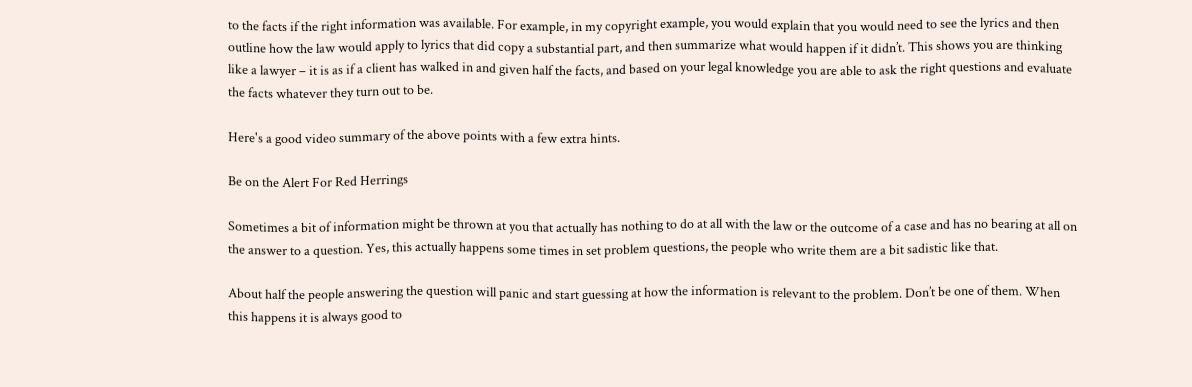to the facts if the right information was available. For example, in my copyright example, you would explain that you would need to see the lyrics and then outline how the law would apply to lyrics that did copy a substantial part, and then summarize what would happen if it didn’t. This shows you are thinking like a lawyer – it is as if a client has walked in and given half the facts, and based on your legal knowledge you are able to ask the right questions and evaluate the facts whatever they turn out to be.

Here's a good video summary of the above points with a few extra hints.

Be on the Alert For Red Herrings

Sometimes a bit of information might be thrown at you that actually has nothing to do at all with the law or the outcome of a case and has no bearing at all on the answer to a question. Yes, this actually happens some times in set problem questions, the people who write them are a bit sadistic like that.

About half the people answering the question will panic and start guessing at how the information is relevant to the problem. Don’t be one of them. When this happens it is always good to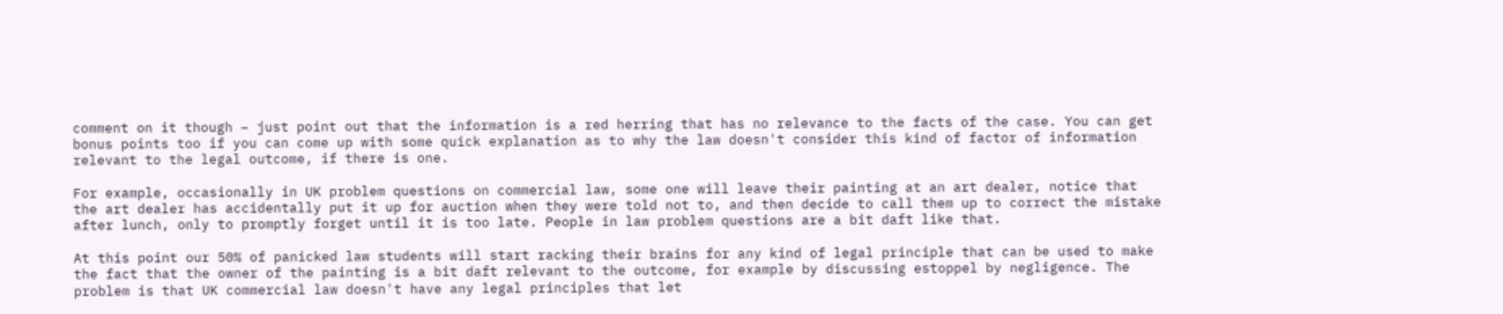comment on it though – just point out that the information is a red herring that has no relevance to the facts of the case. You can get bonus points too if you can come up with some quick explanation as to why the law doesn't consider this kind of factor of information relevant to the legal outcome, if there is one.

For example, occasionally in UK problem questions on commercial law, some one will leave their painting at an art dealer, notice that the art dealer has accidentally put it up for auction when they were told not to, and then decide to call them up to correct the mistake after lunch, only to promptly forget until it is too late. People in law problem questions are a bit daft like that.

At this point our 50% of panicked law students will start racking their brains for any kind of legal principle that can be used to make the fact that the owner of the painting is a bit daft relevant to the outcome, for example by discussing estoppel by negligence. The problem is that UK commercial law doesn't have any legal principles that let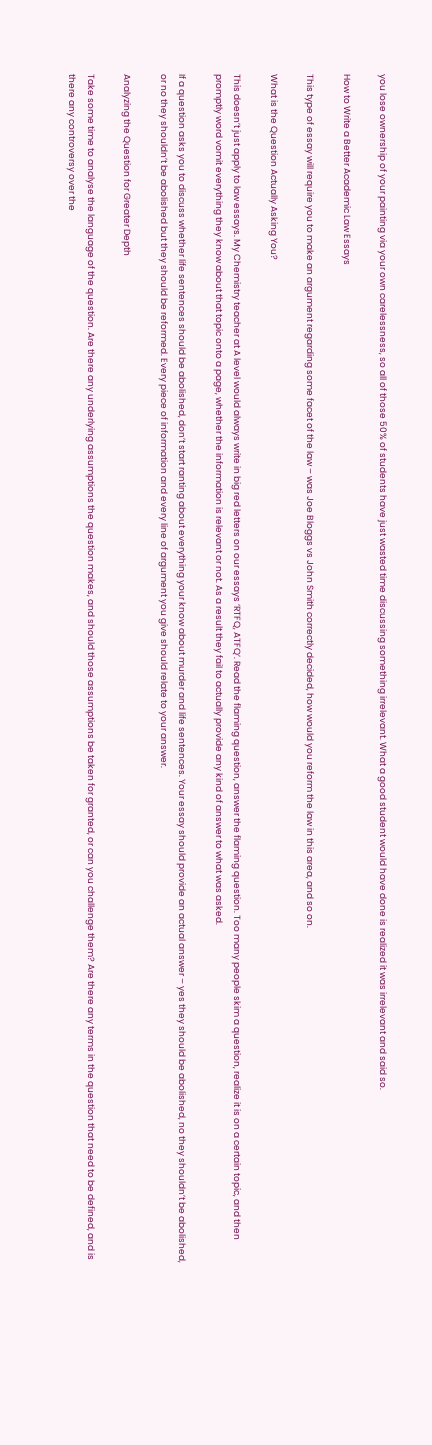you lose ownership of your painting via your own carelessness, so all of those 50% of students have just wasted time discussing something irrelevant. What a good student would have done is realized it was irrelevant and said so.

How to Write a Better Academic Law Essays

This type of essay will require you to make an argument regarding some facet of the law – was Joe Bloggs vs John Smith correctly decided, how would you reform the law in this area, and so on.

What is the Question Actually Asking You?

This doesn’t just apply to law essays. My Chemistry teacher at A level would always write in big red letters on our essays ‘RTFQ, ATFQ’. Read the flaming question, answer the flaming question. Too many people skim a question, realize it is on a certain topic, and then promptly word vomit everything they know about that topic onto a page, whether the information is relevant or not. As a result they fail to actually provide any kind of answer to what was asked.

If a question asks you to discuss whether life sentences should be abolished, don’t start ranting about everything your know about murder and life sentences. Your essay should provide an actual answer – yes they should be abolished, no they shouldn’t be abolished, or no they shouldn’t be abolished but they should be reformed. Every piece of information and every line of argument you give should relate to your answer.

Analyzing the Question for Greater Depth

Take some time to analyse the language of the question. Are there any underlying assumptions the question makes, and should those assumptions be taken for granted, or can you challenge them? Are there any terms in the question that need to be defined, and is there any controversy over the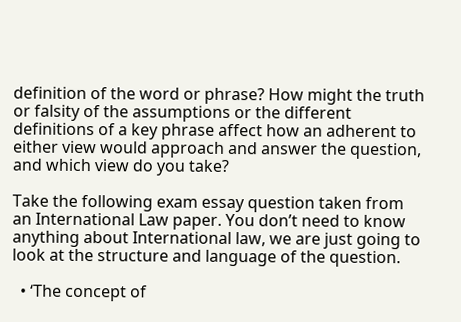definition of the word or phrase? How might the truth or falsity of the assumptions or the different definitions of a key phrase affect how an adherent to either view would approach and answer the question, and which view do you take?

Take the following exam essay question taken from an International Law paper. You don’t need to know anything about International law, we are just going to look at the structure and language of the question.

  • ‘The concept of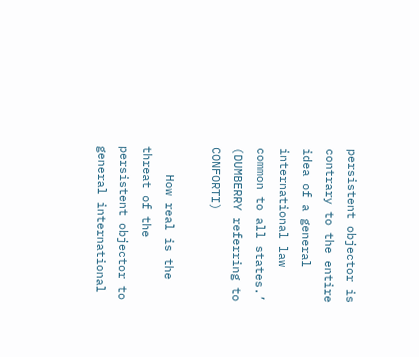persistent objector is contrary to the entire idea of a general international law common to all states.’ (DUMBERRY referring to CONFORTI)

    How real is the threat of the persistent objector to general international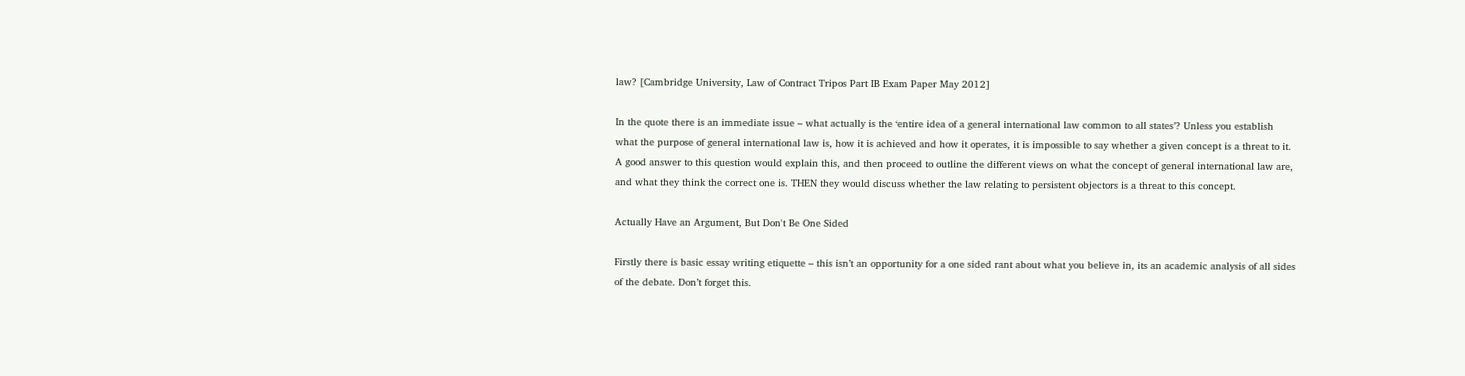law? [Cambridge University, Law of Contract Tripos Part IB Exam Paper May 2012]

In the quote there is an immediate issue – what actually is the ‘entire idea of a general international law common to all states’? Unless you establish what the purpose of general international law is, how it is achieved and how it operates, it is impossible to say whether a given concept is a threat to it. A good answer to this question would explain this, and then proceed to outline the different views on what the concept of general international law are, and what they think the correct one is. THEN they would discuss whether the law relating to persistent objectors is a threat to this concept.

Actually Have an Argument, But Don't Be One Sided

Firstly there is basic essay writing etiquette – this isn’t an opportunity for a one sided rant about what you believe in, its an academic analysis of all sides of the debate. Don’t forget this.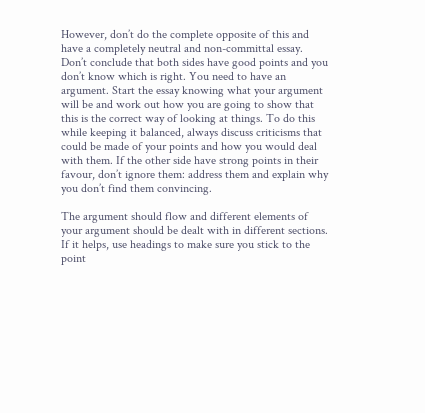However, don’t do the complete opposite of this and have a completely neutral and non-committal essay. Don’t conclude that both sides have good points and you don’t know which is right. You need to have an argument. Start the essay knowing what your argument will be and work out how you are going to show that this is the correct way of looking at things. To do this while keeping it balanced, always discuss criticisms that could be made of your points and how you would deal with them. If the other side have strong points in their favour, don’t ignore them: address them and explain why you don’t find them convincing.

The argument should flow and different elements of your argument should be dealt with in different sections. If it helps, use headings to make sure you stick to the point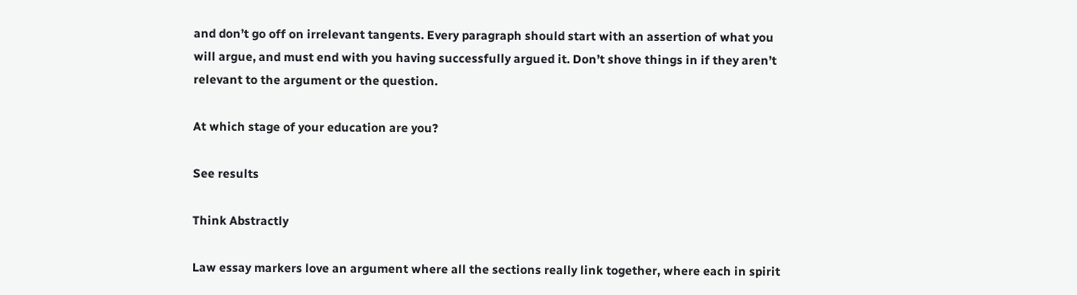and don’t go off on irrelevant tangents. Every paragraph should start with an assertion of what you will argue, and must end with you having successfully argued it. Don’t shove things in if they aren’t relevant to the argument or the question.

At which stage of your education are you?

See results

Think Abstractly

Law essay markers love an argument where all the sections really link together, where each in spirit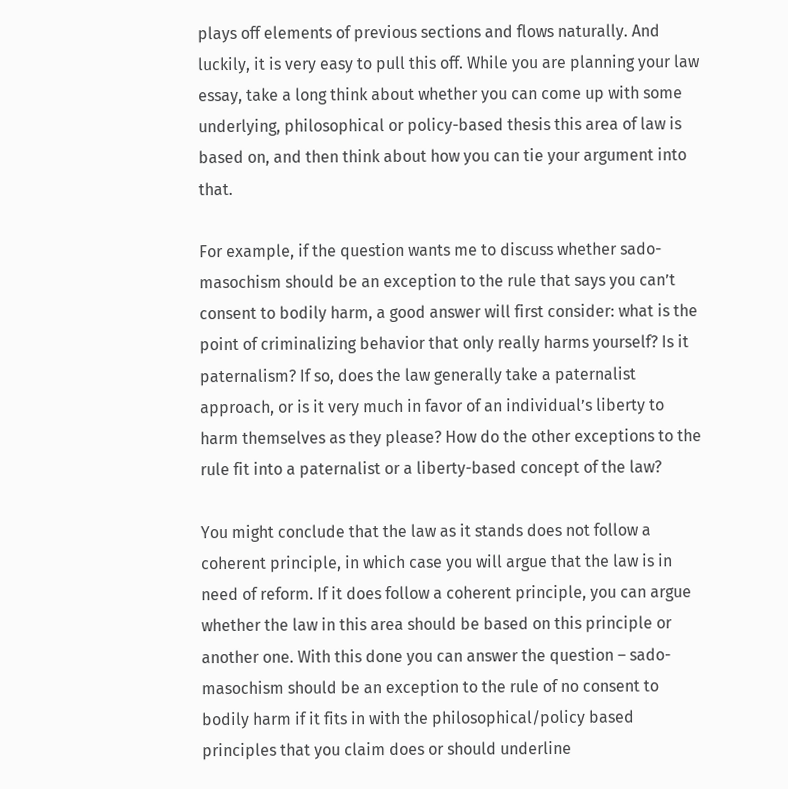plays off elements of previous sections and flows naturally. And luckily, it is very easy to pull this off. While you are planning your law essay, take a long think about whether you can come up with some underlying, philosophical or policy-based thesis this area of law is based on, and then think about how you can tie your argument into that.

For example, if the question wants me to discuss whether sado-masochism should be an exception to the rule that says you can’t consent to bodily harm, a good answer will first consider: what is the point of criminalizing behavior that only really harms yourself? Is it paternalism? If so, does the law generally take a paternalist approach, or is it very much in favor of an individual’s liberty to harm themselves as they please? How do the other exceptions to the rule fit into a paternalist or a liberty-based concept of the law?

You might conclude that the law as it stands does not follow a coherent principle, in which case you will argue that the law is in need of reform. If it does follow a coherent principle, you can argue whether the law in this area should be based on this principle or another one. With this done you can answer the question – sado-masochism should be an exception to the rule of no consent to bodily harm if it fits in with the philosophical/policy based principles that you claim does or should underline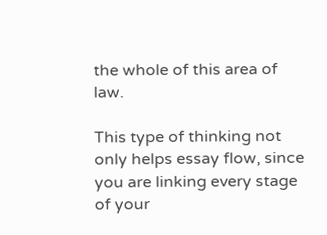the whole of this area of law.

This type of thinking not only helps essay flow, since you are linking every stage of your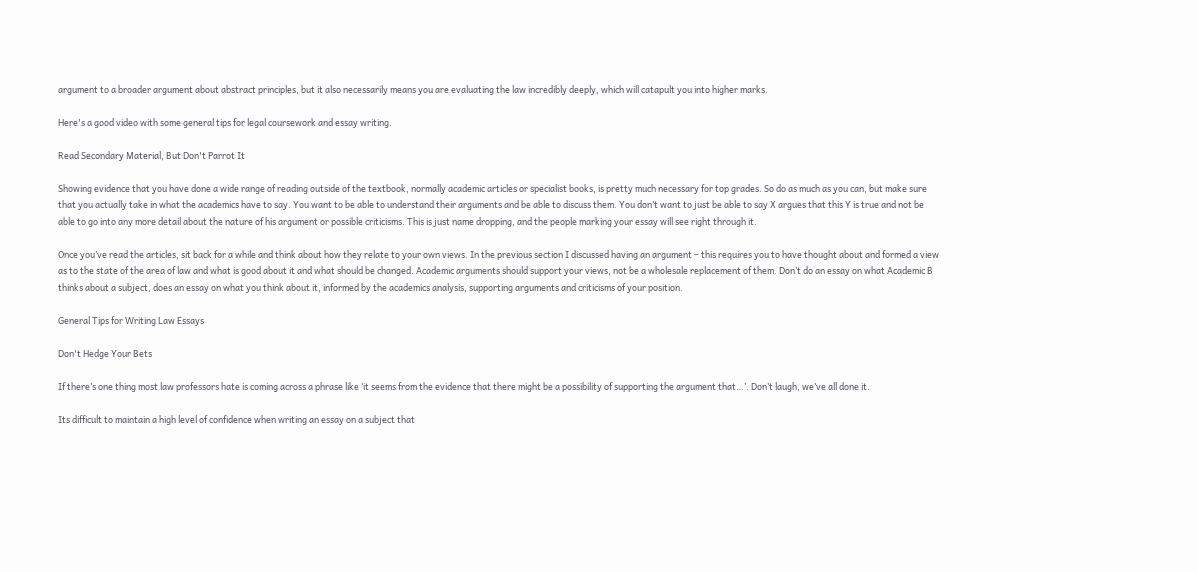argument to a broader argument about abstract principles, but it also necessarily means you are evaluating the law incredibly deeply, which will catapult you into higher marks.

Here's a good video with some general tips for legal coursework and essay writing.

Read Secondary Material, But Don't Parrot It

Showing evidence that you have done a wide range of reading outside of the textbook, normally academic articles or specialist books, is pretty much necessary for top grades. So do as much as you can, but make sure that you actually take in what the academics have to say. You want to be able to understand their arguments and be able to discuss them. You don’t want to just be able to say X argues that this Y is true and not be able to go into any more detail about the nature of his argument or possible criticisms. This is just name dropping, and the people marking your essay will see right through it.

Once you’ve read the articles, sit back for a while and think about how they relate to your own views. In the previous section I discussed having an argument – this requires you to have thought about and formed a view as to the state of the area of law and what is good about it and what should be changed. Academic arguments should support your views, not be a wholesale replacement of them. Don’t do an essay on what Academic B thinks about a subject, does an essay on what you think about it, informed by the academics analysis, supporting arguments and criticisms of your position.

General Tips for Writing Law Essays

Don't Hedge Your Bets

If there’s one thing most law professors hate is coming across a phrase like ‘it seems from the evidence that there might be a possibility of supporting the argument that…’. Don’t laugh, we’ve all done it.

Its difficult to maintain a high level of confidence when writing an essay on a subject that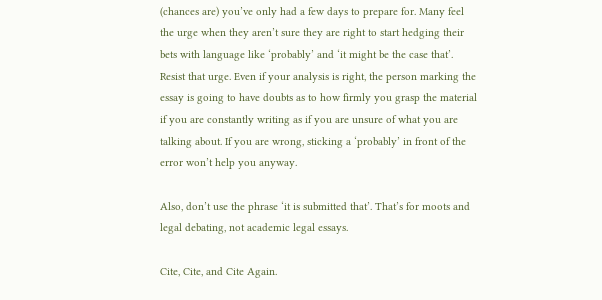(chances are) you’ve only had a few days to prepare for. Many feel the urge when they aren’t sure they are right to start hedging their bets with language like ‘probably’ and ‘it might be the case that’. Resist that urge. Even if your analysis is right, the person marking the essay is going to have doubts as to how firmly you grasp the material if you are constantly writing as if you are unsure of what you are talking about. If you are wrong, sticking a ‘probably’ in front of the error won’t help you anyway.

Also, don’t use the phrase ‘it is submitted that’. That’s for moots and legal debating, not academic legal essays.

Cite, Cite, and Cite Again.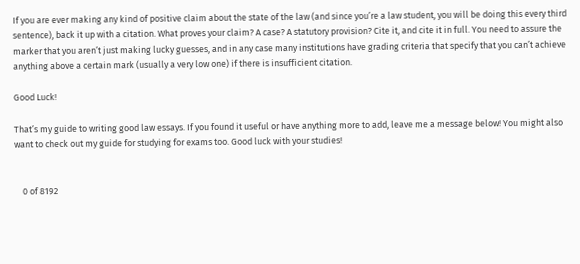If you are ever making any kind of positive claim about the state of the law (and since you’re a law student, you will be doing this every third sentence), back it up with a citation. What proves your claim? A case? A statutory provision? Cite it, and cite it in full. You need to assure the marker that you aren’t just making lucky guesses, and in any case many institutions have grading criteria that specify that you can’t achieve anything above a certain mark (usually a very low one) if there is insufficient citation.

Good Luck!

That’s my guide to writing good law essays. If you found it useful or have anything more to add, leave me a message below! You might also want to check out my guide for studying for exams too. Good luck with your studies!


    0 of 8192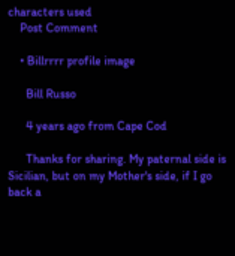characters used
    Post Comment

    • Billrrrr profile image

      Bill Russo

      4 years ago from Cape Cod

      Thanks for sharing. My paternal side is Sicilian, but on my Mother's side, if I go back a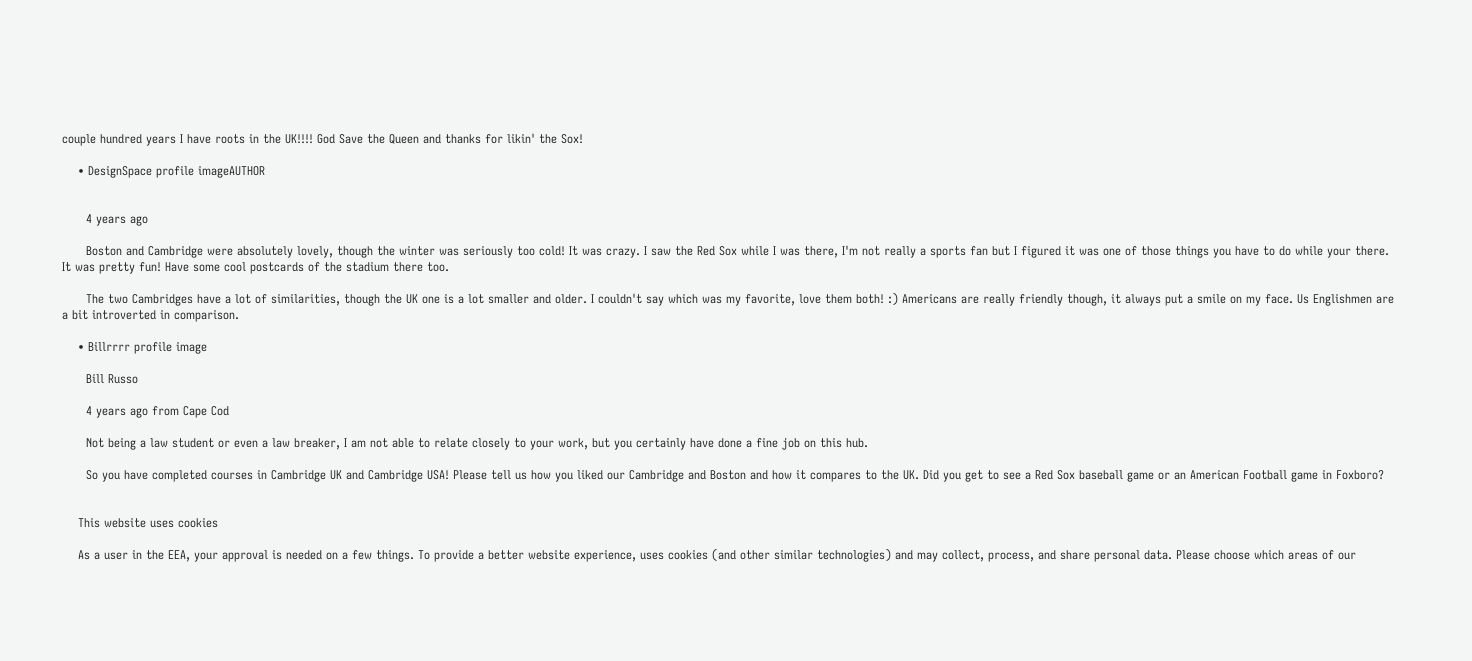couple hundred years I have roots in the UK!!!! God Save the Queen and thanks for likin' the Sox!

    • DesignSpace profile imageAUTHOR


      4 years ago

      Boston and Cambridge were absolutely lovely, though the winter was seriously too cold! It was crazy. I saw the Red Sox while I was there, I'm not really a sports fan but I figured it was one of those things you have to do while your there. It was pretty fun! Have some cool postcards of the stadium there too.

      The two Cambridges have a lot of similarities, though the UK one is a lot smaller and older. I couldn't say which was my favorite, love them both! :) Americans are really friendly though, it always put a smile on my face. Us Englishmen are a bit introverted in comparison.

    • Billrrrr profile image

      Bill Russo

      4 years ago from Cape Cod

      Not being a law student or even a law breaker, I am not able to relate closely to your work, but you certainly have done a fine job on this hub.

      So you have completed courses in Cambridge UK and Cambridge USA! Please tell us how you liked our Cambridge and Boston and how it compares to the UK. Did you get to see a Red Sox baseball game or an American Football game in Foxboro?


    This website uses cookies

    As a user in the EEA, your approval is needed on a few things. To provide a better website experience, uses cookies (and other similar technologies) and may collect, process, and share personal data. Please choose which areas of our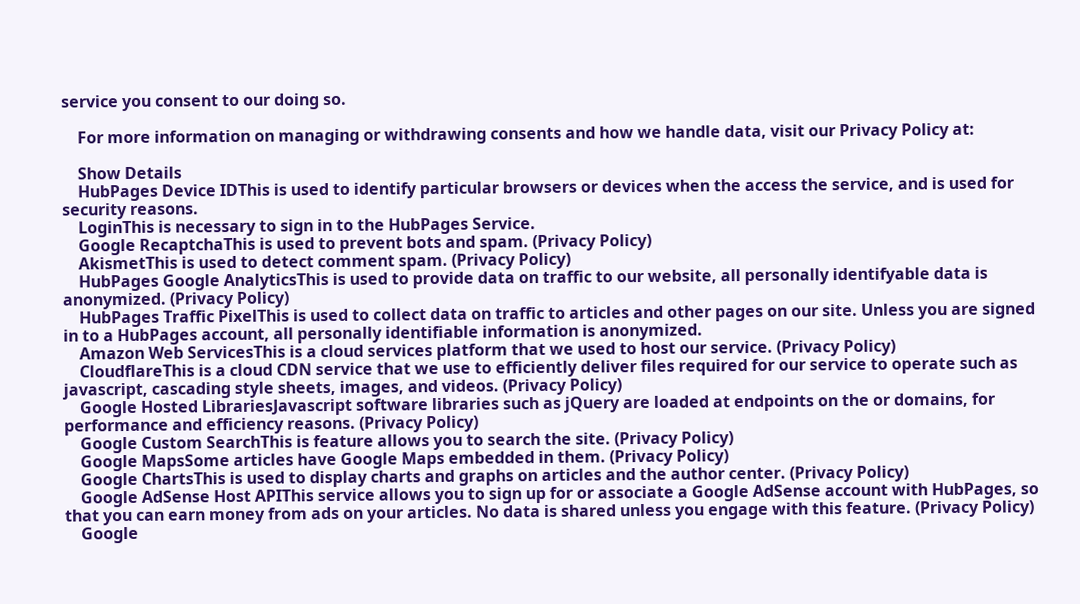service you consent to our doing so.

    For more information on managing or withdrawing consents and how we handle data, visit our Privacy Policy at:

    Show Details
    HubPages Device IDThis is used to identify particular browsers or devices when the access the service, and is used for security reasons.
    LoginThis is necessary to sign in to the HubPages Service.
    Google RecaptchaThis is used to prevent bots and spam. (Privacy Policy)
    AkismetThis is used to detect comment spam. (Privacy Policy)
    HubPages Google AnalyticsThis is used to provide data on traffic to our website, all personally identifyable data is anonymized. (Privacy Policy)
    HubPages Traffic PixelThis is used to collect data on traffic to articles and other pages on our site. Unless you are signed in to a HubPages account, all personally identifiable information is anonymized.
    Amazon Web ServicesThis is a cloud services platform that we used to host our service. (Privacy Policy)
    CloudflareThis is a cloud CDN service that we use to efficiently deliver files required for our service to operate such as javascript, cascading style sheets, images, and videos. (Privacy Policy)
    Google Hosted LibrariesJavascript software libraries such as jQuery are loaded at endpoints on the or domains, for performance and efficiency reasons. (Privacy Policy)
    Google Custom SearchThis is feature allows you to search the site. (Privacy Policy)
    Google MapsSome articles have Google Maps embedded in them. (Privacy Policy)
    Google ChartsThis is used to display charts and graphs on articles and the author center. (Privacy Policy)
    Google AdSense Host APIThis service allows you to sign up for or associate a Google AdSense account with HubPages, so that you can earn money from ads on your articles. No data is shared unless you engage with this feature. (Privacy Policy)
    Google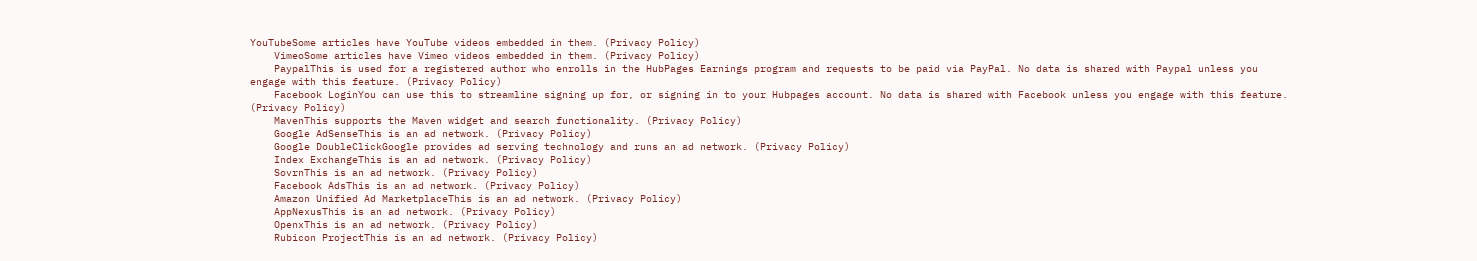YouTubeSome articles have YouTube videos embedded in them. (Privacy Policy)
    VimeoSome articles have Vimeo videos embedded in them. (Privacy Policy)
    PaypalThis is used for a registered author who enrolls in the HubPages Earnings program and requests to be paid via PayPal. No data is shared with Paypal unless you engage with this feature. (Privacy Policy)
    Facebook LoginYou can use this to streamline signing up for, or signing in to your Hubpages account. No data is shared with Facebook unless you engage with this feature. (Privacy Policy)
    MavenThis supports the Maven widget and search functionality. (Privacy Policy)
    Google AdSenseThis is an ad network. (Privacy Policy)
    Google DoubleClickGoogle provides ad serving technology and runs an ad network. (Privacy Policy)
    Index ExchangeThis is an ad network. (Privacy Policy)
    SovrnThis is an ad network. (Privacy Policy)
    Facebook AdsThis is an ad network. (Privacy Policy)
    Amazon Unified Ad MarketplaceThis is an ad network. (Privacy Policy)
    AppNexusThis is an ad network. (Privacy Policy)
    OpenxThis is an ad network. (Privacy Policy)
    Rubicon ProjectThis is an ad network. (Privacy Policy)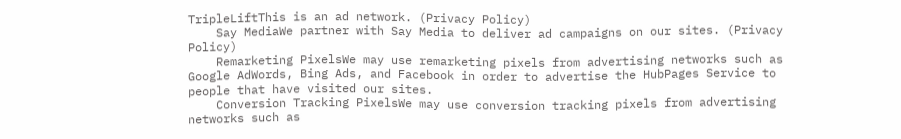TripleLiftThis is an ad network. (Privacy Policy)
    Say MediaWe partner with Say Media to deliver ad campaigns on our sites. (Privacy Policy)
    Remarketing PixelsWe may use remarketing pixels from advertising networks such as Google AdWords, Bing Ads, and Facebook in order to advertise the HubPages Service to people that have visited our sites.
    Conversion Tracking PixelsWe may use conversion tracking pixels from advertising networks such as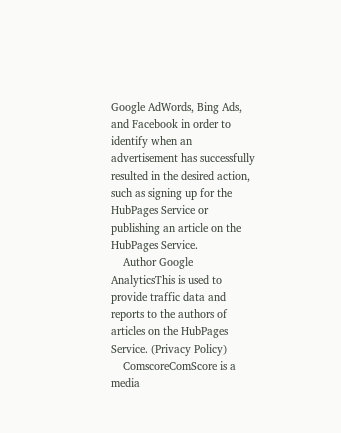Google AdWords, Bing Ads, and Facebook in order to identify when an advertisement has successfully resulted in the desired action, such as signing up for the HubPages Service or publishing an article on the HubPages Service.
    Author Google AnalyticsThis is used to provide traffic data and reports to the authors of articles on the HubPages Service. (Privacy Policy)
    ComscoreComScore is a media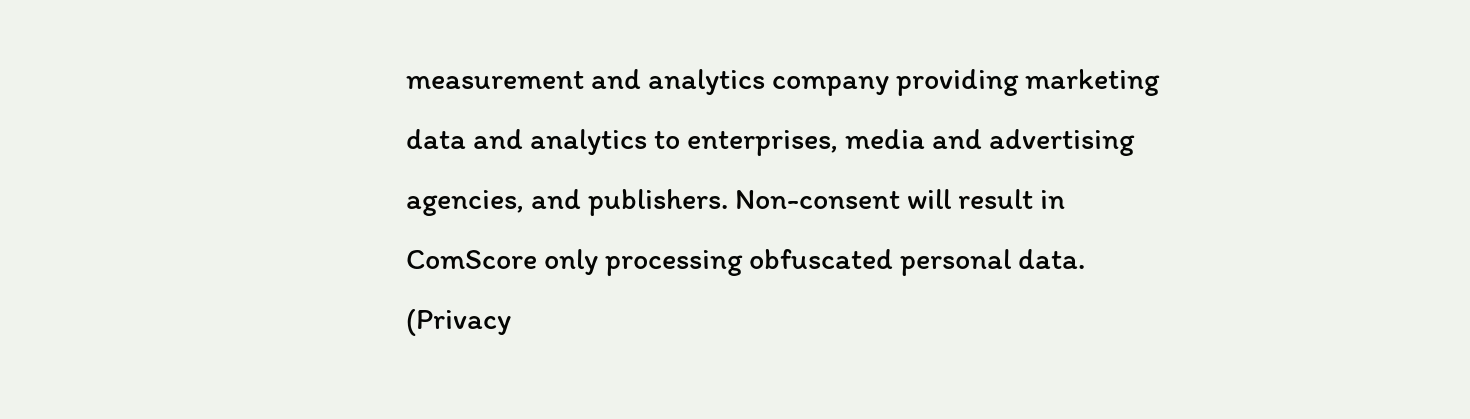measurement and analytics company providing marketing data and analytics to enterprises, media and advertising agencies, and publishers. Non-consent will result in ComScore only processing obfuscated personal data. (Privacy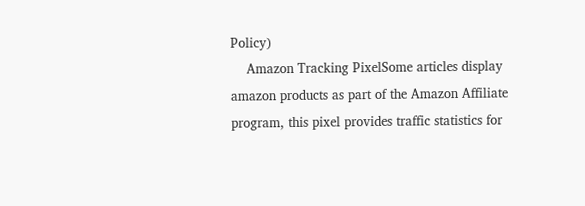Policy)
    Amazon Tracking PixelSome articles display amazon products as part of the Amazon Affiliate program, this pixel provides traffic statistics for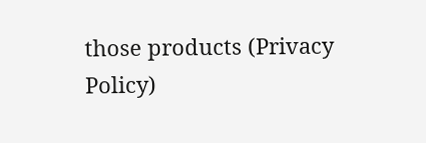those products (Privacy Policy)